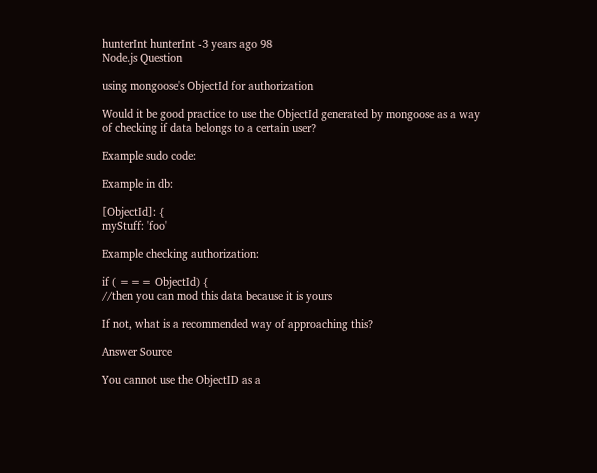hunterInt hunterInt -3 years ago 98
Node.js Question

using mongoose's ObjectId for authorization

Would it be good practice to use the ObjectId generated by mongoose as a way of checking if data belongs to a certain user?

Example sudo code:

Example in db:

[ObjectId]: {
myStuff: 'foo'

Example checking authorization:

if ( === ObjectId) {
//then you can mod this data because it is yours

If not, what is a recommended way of approaching this?

Answer Source

You cannot use the ObjectID as a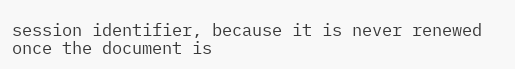session identifier, because it is never renewed once the document is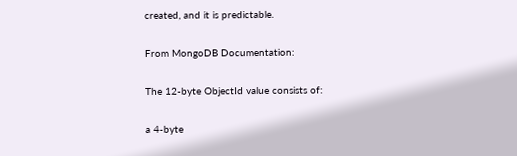created, and it is predictable.

From MongoDB Documentation:

The 12-byte ObjectId value consists of:

a 4-byte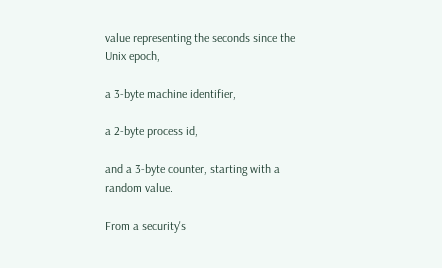value representing the seconds since the Unix epoch,

a 3-byte machine identifier,

a 2-byte process id,

and a 3-byte counter, starting with a random value.

From a security's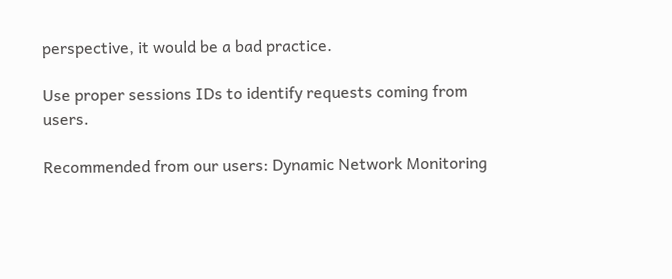perspective, it would be a bad practice.

Use proper sessions IDs to identify requests coming from users.

Recommended from our users: Dynamic Network Monitoring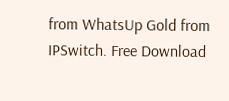from WhatsUp Gold from IPSwitch. Free Download